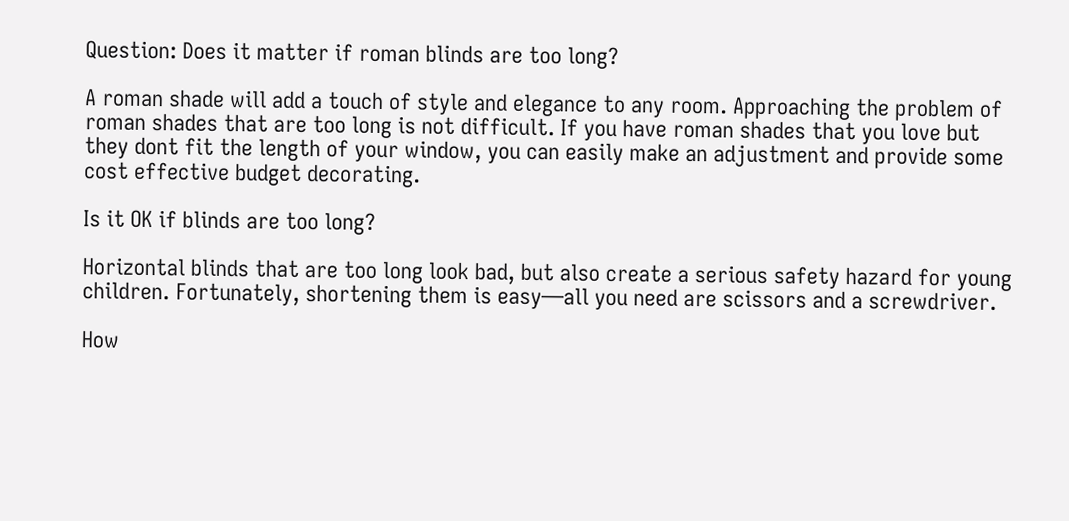Question: Does it matter if roman blinds are too long?

A roman shade will add a touch of style and elegance to any room. Approaching the problem of roman shades that are too long is not difficult. If you have roman shades that you love but they dont fit the length of your window, you can easily make an adjustment and provide some cost effective budget decorating.

Is it OK if blinds are too long?

Horizontal blinds that are too long look bad, but also create a serious safety hazard for young children. Fortunately, shortening them is easy—all you need are scissors and a screwdriver.

How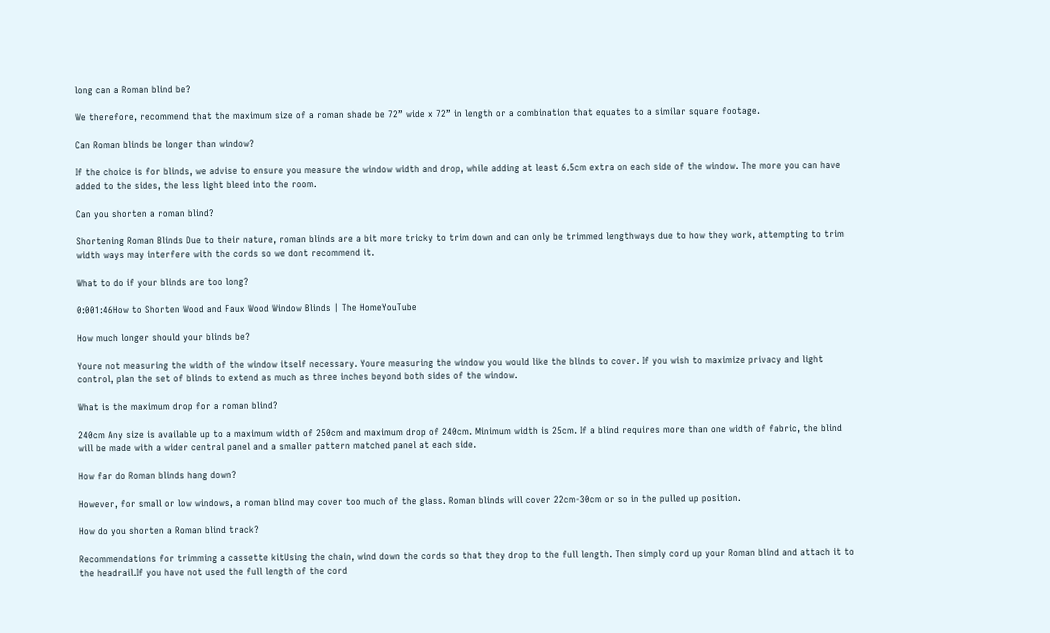long can a Roman blind be?

We therefore, recommend that the maximum size of a roman shade be 72” wide x 72” in length or a combination that equates to a similar square footage.

Can Roman blinds be longer than window?

If the choice is for blinds, we advise to ensure you measure the window width and drop, while adding at least 6.5cm extra on each side of the window. The more you can have added to the sides, the less light bleed into the room.

Can you shorten a roman blind?

Shortening Roman Blinds Due to their nature, roman blinds are a bit more tricky to trim down and can only be trimmed lengthways due to how they work, attempting to trim width ways may interfere with the cords so we dont recommend it.

What to do if your blinds are too long?

0:001:46How to Shorten Wood and Faux Wood Window Blinds | The HomeYouTube

How much longer should your blinds be?

Youre not measuring the width of the window itself necessary. Youre measuring the window you would like the blinds to cover. If you wish to maximize privacy and light control, plan the set of blinds to extend as much as three inches beyond both sides of the window.

What is the maximum drop for a roman blind?

240cm Any size is available up to a maximum width of 250cm and maximum drop of 240cm. Minimum width is 25cm. If a blind requires more than one width of fabric, the blind will be made with a wider central panel and a smaller pattern matched panel at each side.

How far do Roman blinds hang down?

However, for small or low windows, a roman blind may cover too much of the glass. Roman blinds will cover 22cm-30cm or so in the pulled up position.

How do you shorten a Roman blind track?

Recommendations for trimming a cassette kitUsing the chain, wind down the cords so that they drop to the full length. Then simply cord up your Roman blind and attach it to the headrail.If you have not used the full length of the cord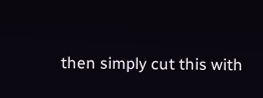then simply cut this with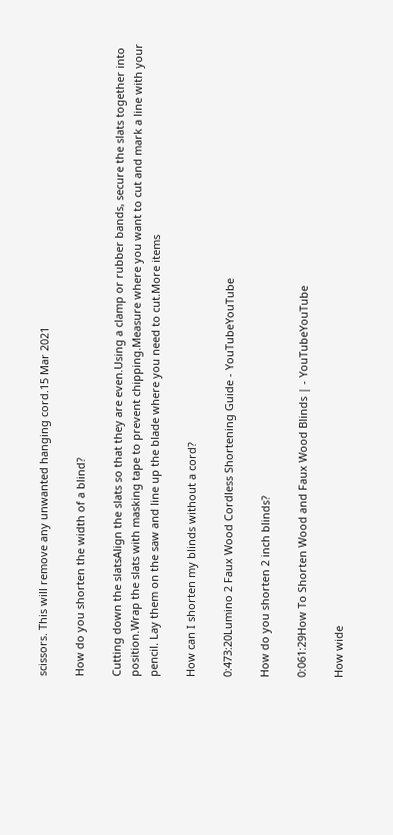scissors. This will remove any unwanted hanging cord.15 Mar 2021

How do you shorten the width of a blind?

Cutting down the slatsAlign the slats so that they are even.Using a clamp or rubber bands, secure the slats together into position.Wrap the slats with masking tape to prevent chipping.Measure where you want to cut and mark a line with your pencil. Lay them on the saw and line up the blade where you need to cut.More items

How can I shorten my blinds without a cord?

0:473:20Lumino 2 Faux Wood Cordless Shortening Guide - YouTubeYouTube

How do you shorten 2 inch blinds?

0:061:29How To Shorten Wood and Faux Wood Blinds | - YouTubeYouTube

How wide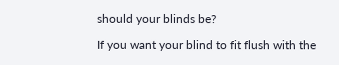should your blinds be?

If you want your blind to fit flush with the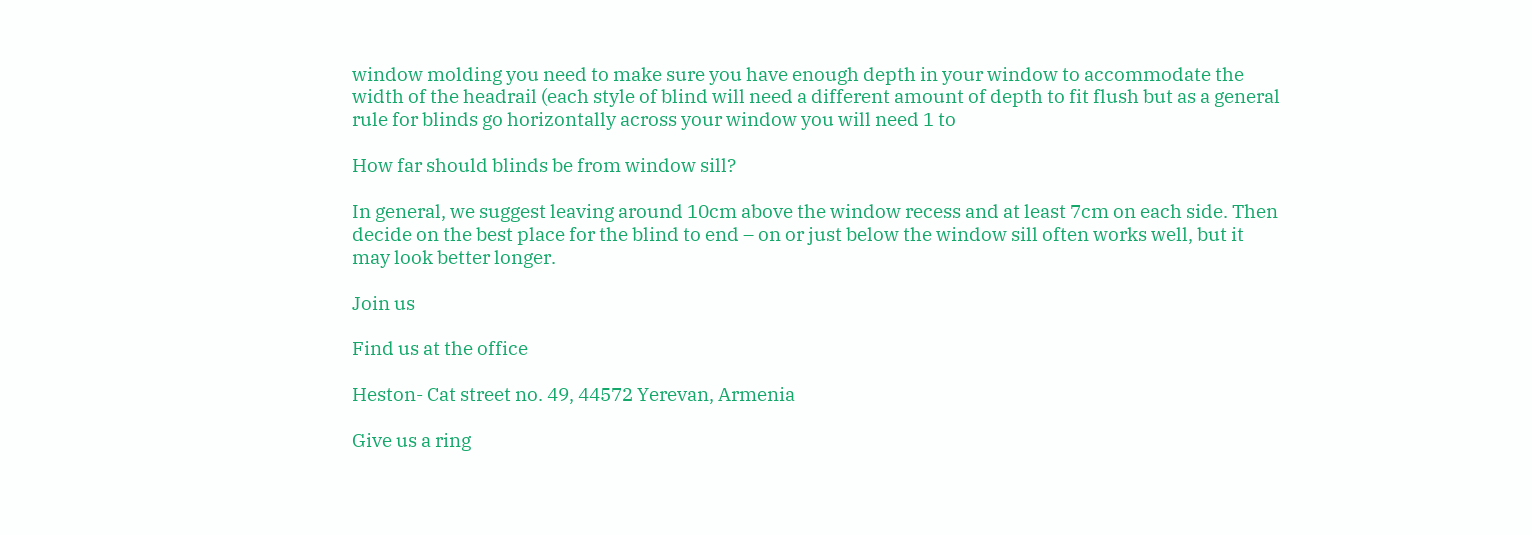window molding you need to make sure you have enough depth in your window to accommodate the width of the headrail (each style of blind will need a different amount of depth to fit flush but as a general rule for blinds go horizontally across your window you will need 1 to

How far should blinds be from window sill?

In general, we suggest leaving around 10cm above the window recess and at least 7cm on each side. Then decide on the best place for the blind to end – on or just below the window sill often works well, but it may look better longer.

Join us

Find us at the office

Heston- Cat street no. 49, 44572 Yerevan, Armenia

Give us a ring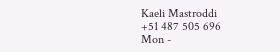Kaeli Mastroddi
+51 487 505 696
Mon -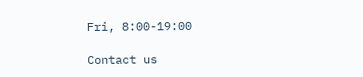Fri, 8:00-19:00

Contact us